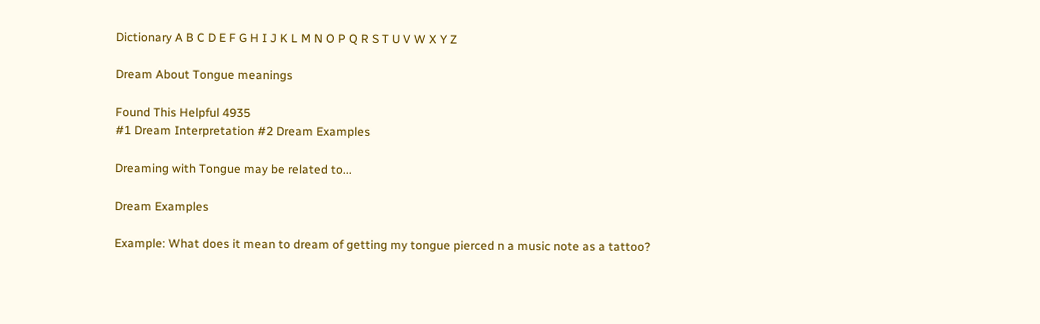Dictionary A B C D E F G H I J K L M N O P Q R S T U V W X Y Z

Dream About Tongue meanings

Found This Helpful 4935
#1 Dream Interpretation #2 Dream Examples

Dreaming with Tongue may be related to...

Dream Examples

Example: What does it mean to dream of getting my tongue pierced n a music note as a tattoo?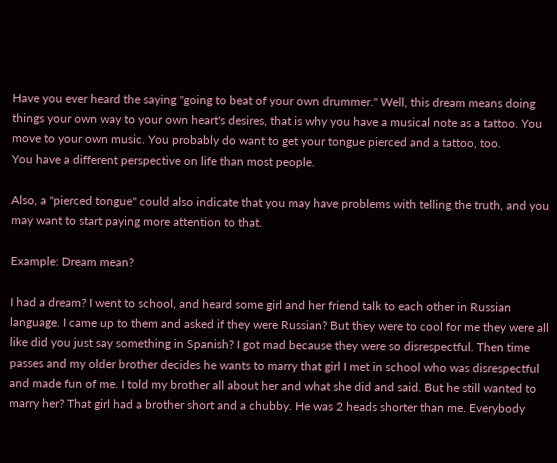Have you ever heard the saying "going to beat of your own drummer." Well, this dream means doing things your own way to your own heart's desires, that is why you have a musical note as a tattoo. You move to your own music. You probably do want to get your tongue pierced and a tattoo, too.
You have a different perspective on life than most people.

Also, a "pierced tongue" could also indicate that you may have problems with telling the truth, and you may want to start paying more attention to that.

Example: Dream mean?

I had a dream? I went to school, and heard some girl and her friend talk to each other in Russian language. I came up to them and asked if they were Russian? But they were to cool for me they were all like did you just say something in Spanish? I got mad because they were so disrespectful. Then time passes and my older brother decides he wants to marry that girl I met in school who was disrespectful and made fun of me. I told my brother all about her and what she did and said. But he still wanted to marry her? That girl had a brother short and a chubby. He was 2 heads shorter than me. Everybody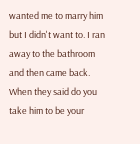wanted me to marry him but I didn't want to. I ran away to the bathroom and then came back. When they said do you take him to be your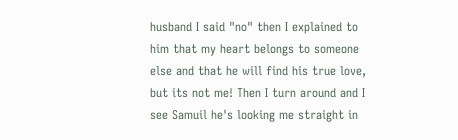husband I said "no" then I explained to him that my heart belongs to someone else and that he will find his true love, but its not me! Then I turn around and I see Samuil he's looking me straight in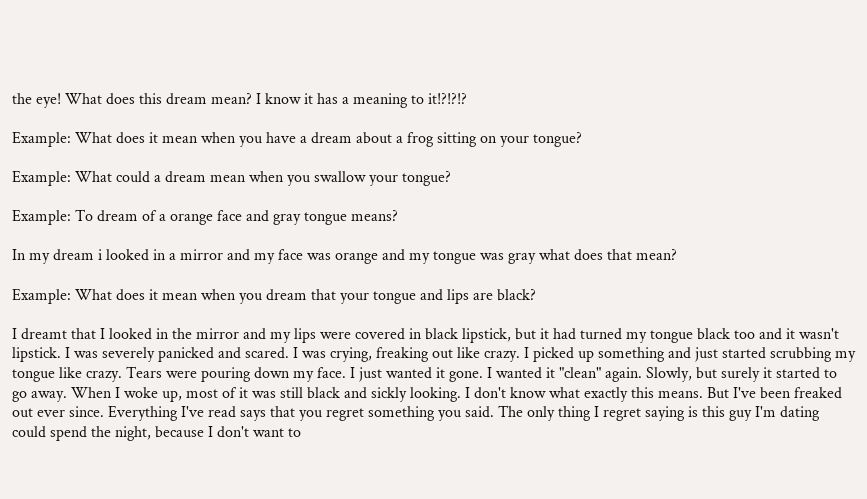the eye! What does this dream mean? I know it has a meaning to it!?!?!?

Example: What does it mean when you have a dream about a frog sitting on your tongue?

Example: What could a dream mean when you swallow your tongue?

Example: To dream of a orange face and gray tongue means?

In my dream i looked in a mirror and my face was orange and my tongue was gray what does that mean?

Example: What does it mean when you dream that your tongue and lips are black?

I dreamt that I looked in the mirror and my lips were covered in black lipstick, but it had turned my tongue black too and it wasn't lipstick. I was severely panicked and scared. I was crying, freaking out like crazy. I picked up something and just started scrubbing my tongue like crazy. Tears were pouring down my face. I just wanted it gone. I wanted it "clean" again. Slowly, but surely it started to go away. When I woke up, most of it was still black and sickly looking. I don't know what exactly this means. But I've been freaked out ever since. Everything I've read says that you regret something you said. The only thing I regret saying is this guy I'm dating could spend the night, because I don't want to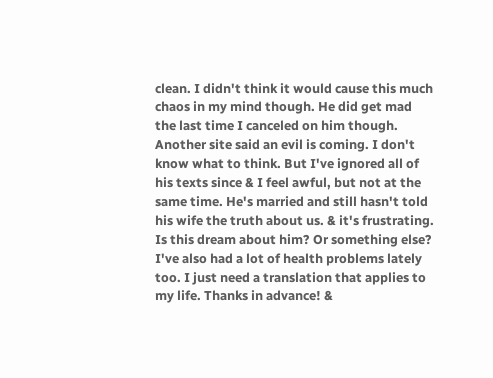clean. I didn't think it would cause this much chaos in my mind though. He did get mad the last time I canceled on him though. Another site said an evil is coming. I don't know what to think. But I've ignored all of his texts since & I feel awful, but not at the same time. He's married and still hasn't told his wife the truth about us. & it's frustrating. Is this dream about him? Or something else? I've also had a lot of health problems lately too. I just need a translation that applies to my life. Thanks in advance! &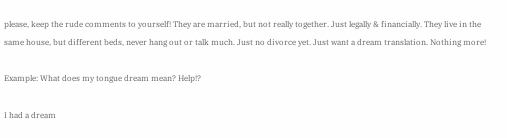please, keep the rude comments to yourself! They are married, but not really together. Just legally & financially. They live in the same house, but different beds, never hang out or talk much. Just no divorce yet. Just want a dream translation. Nothing more!

Example: What does my tongue dream mean? Help!?

I had a dream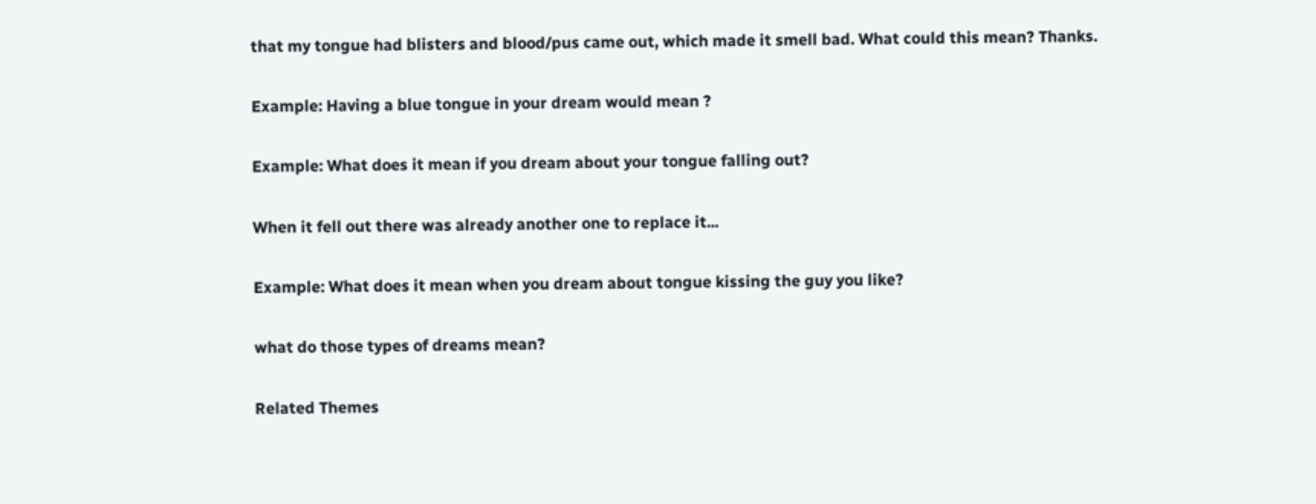that my tongue had blisters and blood/pus came out, which made it smell bad. What could this mean? Thanks.

Example: Having a blue tongue in your dream would mean ?

Example: What does it mean if you dream about your tongue falling out?

When it fell out there was already another one to replace it...

Example: What does it mean when you dream about tongue kissing the guy you like?

what do those types of dreams mean?

Related Themes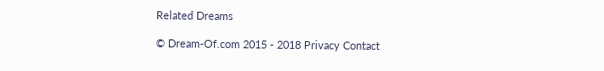Related Dreams

© Dream-Of.com 2015 - 2018 Privacy Contact